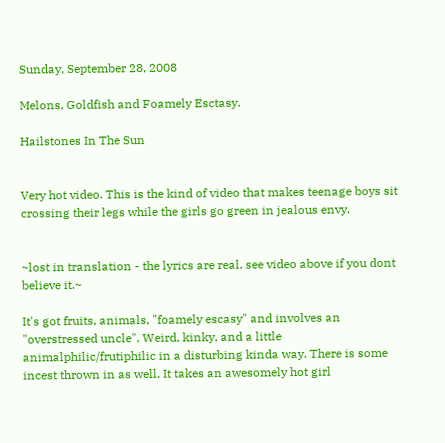Sunday, September 28, 2008

Melons, Goldfish and Foamely Esctasy.

Hailstones In The Sun


Very hot video. This is the kind of video that makes teenage boys sit crossing their legs while the girls go green in jealous envy.


~lost in translation - the lyrics are real. see video above if you dont believe it.~

It's got fruits, animals, "foamely escasy" and involves an "overstressed uncle". Weird, kinky, and a little animalphilic/frutiphilic in a disturbing kinda way. There is some incest thrown in as well. It takes an awesomely hot girl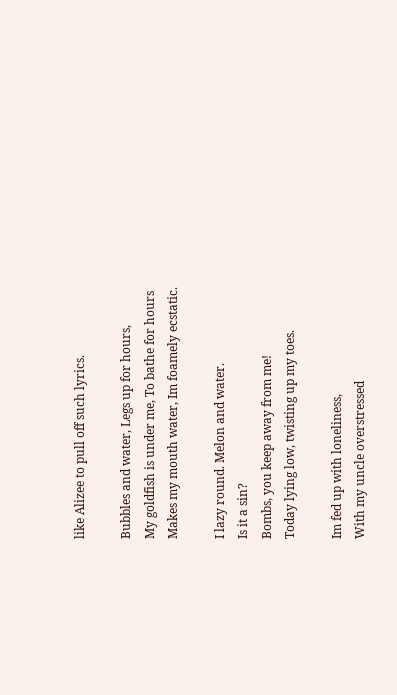like Alizee to pull off such lyrics.

Bubbles and water, Legs up for hours,
My goldfish is under me, To bathe for hours
Makes my mouth water, Im foamely ecstatic.

I lazy round. Melon and water.
Is it a sin?
Bombs, you keep away from me!
Today lying low, twisting up my toes.

Im fed up with loneliness,
With my uncle overstressed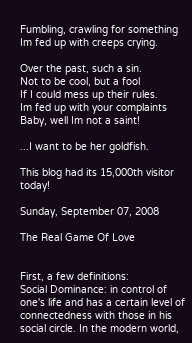Fumbling, crawling for something
Im fed up with creeps crying.

Over the past, such a sin.
Not to be cool, but a fool
If I could mess up their rules.
Im fed up with your complaints
Baby, well Im not a saint!

...I want to be her goldfish.

This blog had its 15,000th visitor today!

Sunday, September 07, 2008

The Real Game Of Love


First, a few definitions:
Social Dominance: in control of one's life and has a certain level of connectedness with those in his social circle. In the modern world,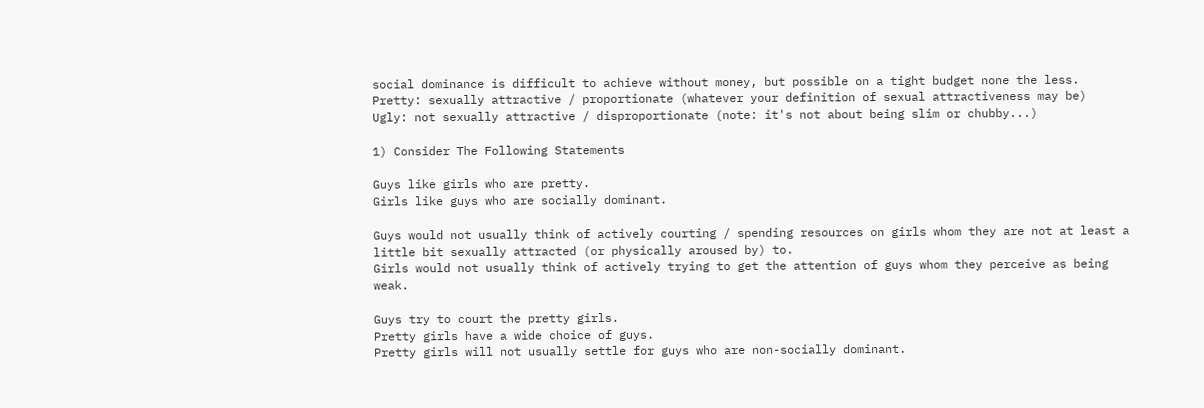social dominance is difficult to achieve without money, but possible on a tight budget none the less.
Pretty: sexually attractive / proportionate (whatever your definition of sexual attractiveness may be)
Ugly: not sexually attractive / disproportionate (note: it's not about being slim or chubby...)

1) Consider The Following Statements

Guys like girls who are pretty.
Girls like guys who are socially dominant.

Guys would not usually think of actively courting / spending resources on girls whom they are not at least a little bit sexually attracted (or physically aroused by) to.
Girls would not usually think of actively trying to get the attention of guys whom they perceive as being weak.

Guys try to court the pretty girls.
Pretty girls have a wide choice of guys.
Pretty girls will not usually settle for guys who are non-socially dominant.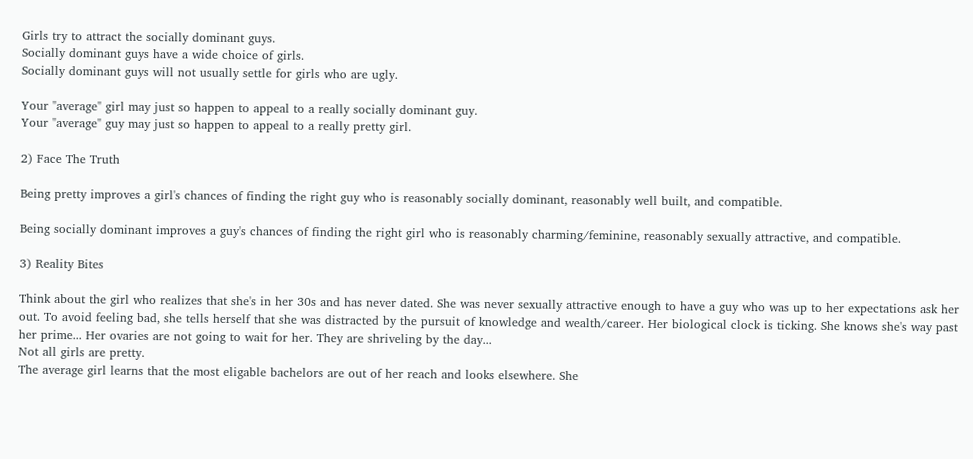Girls try to attract the socially dominant guys.
Socially dominant guys have a wide choice of girls.
Socially dominant guys will not usually settle for girls who are ugly.

Your "average" girl may just so happen to appeal to a really socially dominant guy.
Your "average" guy may just so happen to appeal to a really pretty girl.

2) Face The Truth

Being pretty improves a girl's chances of finding the right guy who is reasonably socially dominant, reasonably well built, and compatible.

Being socially dominant improves a guy's chances of finding the right girl who is reasonably charming/feminine, reasonably sexually attractive, and compatible.

3) Reality Bites

Think about the girl who realizes that she's in her 30s and has never dated. She was never sexually attractive enough to have a guy who was up to her expectations ask her out. To avoid feeling bad, she tells herself that she was distracted by the pursuit of knowledge and wealth/career. Her biological clock is ticking. She knows she's way past her prime... Her ovaries are not going to wait for her. They are shriveling by the day...
Not all girls are pretty.
The average girl learns that the most eligable bachelors are out of her reach and looks elsewhere. She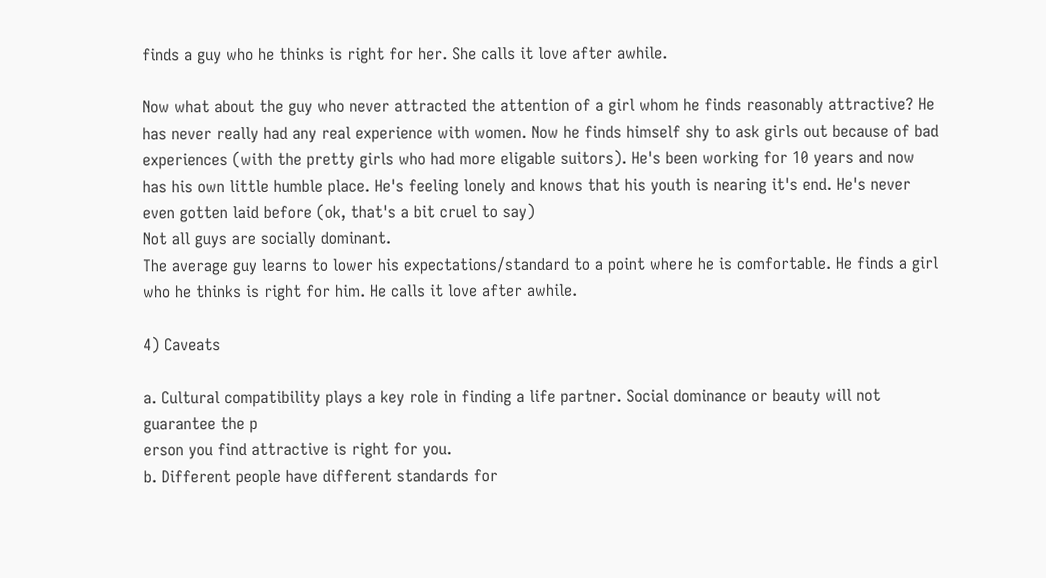finds a guy who he thinks is right for her. She calls it love after awhile.

Now what about the guy who never attracted the attention of a girl whom he finds reasonably attractive? He has never really had any real experience with women. Now he finds himself shy to ask girls out because of bad experiences (with the pretty girls who had more eligable suitors). He's been working for 10 years and now has his own little humble place. He's feeling lonely and knows that his youth is nearing it's end. He's never even gotten laid before (ok, that's a bit cruel to say)
Not all guys are socially dominant.
The average guy learns to lower his expectations/standard to a point where he is comfortable. He finds a girl who he thinks is right for him. He calls it love after awhile.

4) Caveats

a. Cultural compatibility plays a key role in finding a life partner. Social dominance or beauty will not guarantee the p
erson you find attractive is right for you.
b. Different people have different standards for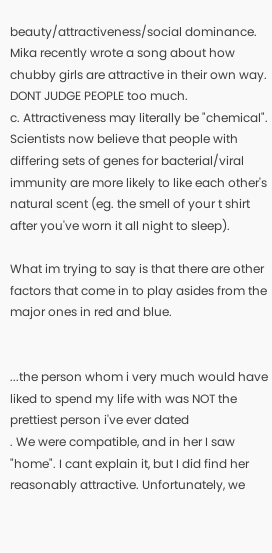beauty/attractiveness/social dominance. Mika recently wrote a song about how chubby girls are attractive in their own way. DONT JUDGE PEOPLE too much.
c. Attractiveness may literally be "chemical". Scientists now believe that people with differing sets of genes for bacterial/viral immunity are more likely to like each other's natural scent (eg. the smell of your t shirt after you've worn it all night to sleep).

What im trying to say is that there are other factors that come in to play asides from the major ones in red and blue.


...the person whom i very much would have liked to spend my life with was NOT the prettiest person i've ever dated
. We were compatible, and in her I saw "home". I cant explain it, but I did find her reasonably attractive. Unfortunately, we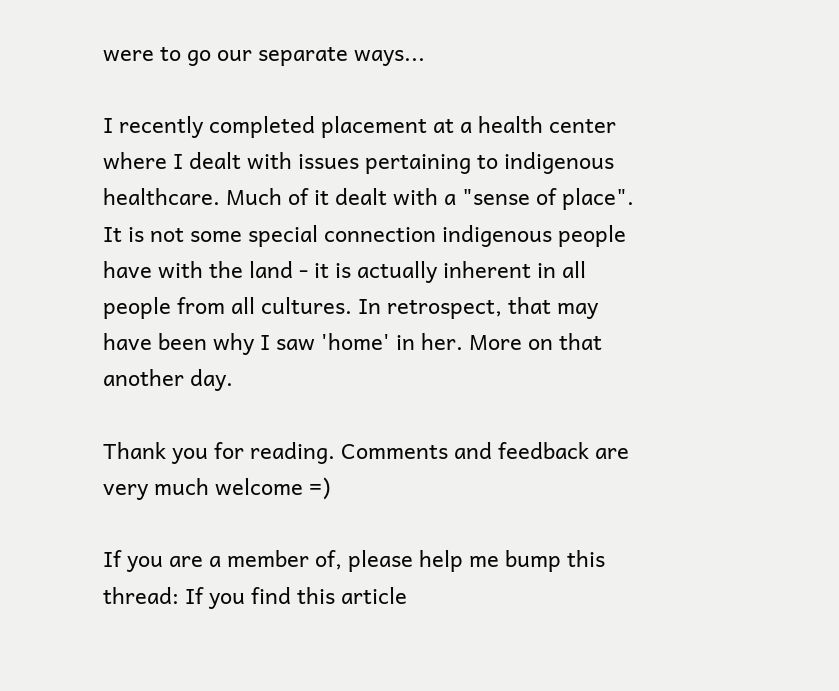were to go our separate ways...

I recently completed placement at a health center where I dealt with issues pertaining to indigenous healthcare. Much of it dealt with a "sense of place". It is not some special connection indigenous people have with the land - it is actually inherent in all people from all cultures. In retrospect, that may have been why I saw 'home' in her. More on that another day.

Thank you for reading. Comments and feedback are very much welcome =)

If you are a member of, please help me bump this thread: If you find this article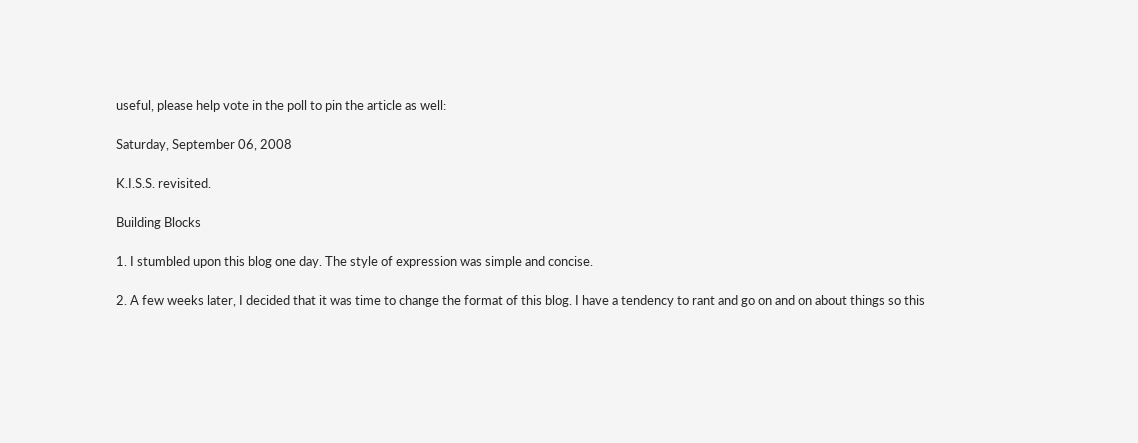useful, please help vote in the poll to pin the article as well:

Saturday, September 06, 2008

K.I.S.S. revisited.

Building Blocks

1. I stumbled upon this blog one day. The style of expression was simple and concise.

2. A few weeks later, I decided that it was time to change the format of this blog. I have a tendency to rant and go on and on about things so this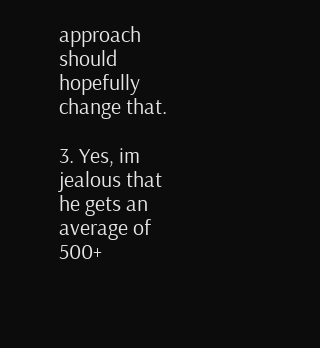approach should hopefully change that.

3. Yes, im jealous that he gets an average of 500+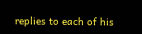replies to each of his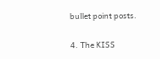bullet point posts.

4. The KISS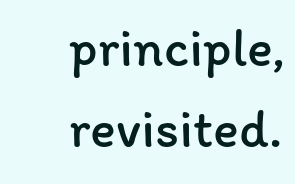principle, revisited.